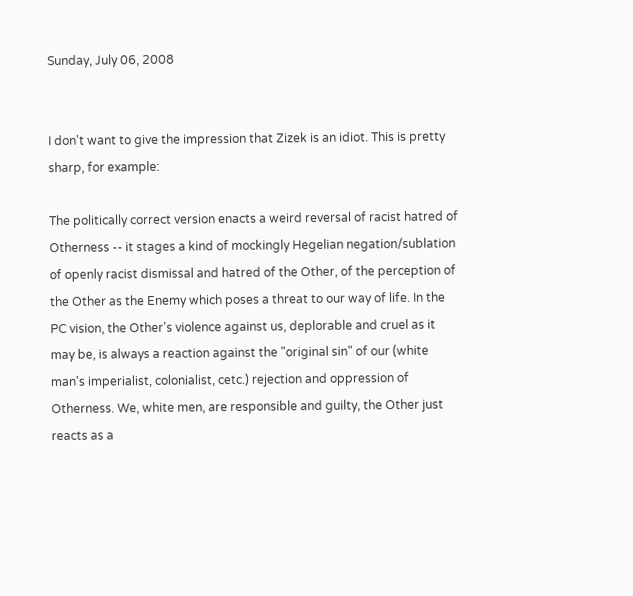Sunday, July 06, 2008


I don't want to give the impression that Zizek is an idiot. This is pretty sharp, for example:

The politically correct version enacts a weird reversal of racist hatred of Otherness -- it stages a kind of mockingly Hegelian negation/sublation of openly racist dismissal and hatred of the Other, of the perception of the Other as the Enemy which poses a threat to our way of life. In the PC vision, the Other's violence against us, deplorable and cruel as it may be, is always a reaction against the "original sin" of our (white man's imperialist, colonialist, cetc.) rejection and oppression of Otherness. We, white men, are responsible and guilty, the Other just reacts as a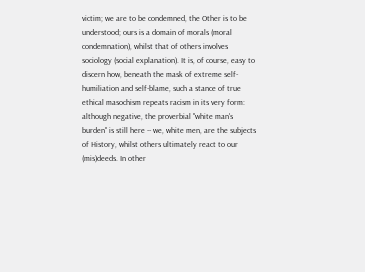victim; we are to be condemned, the Other is to be understood; ours is a domain of morals (moral condemnation), whilst that of others involves sociology (social explanation). It is, of course, easy to discern how, beneath the mask of extreme self-humiliation and self-blame, such a stance of true ethical masochism repeats racism in its very form: although negative, the proverbial "white man's burden" is still here -- we, white men, are the subjects of History, whilst others ultimately react to our (mis)deeds. In other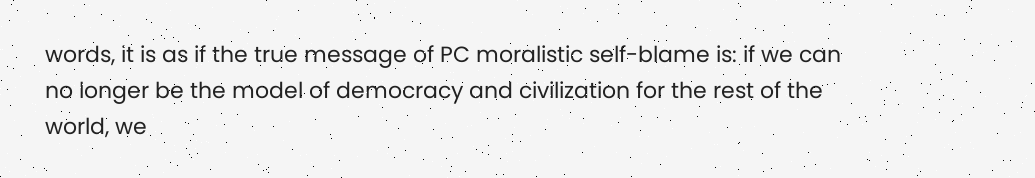words, it is as if the true message of PC moralistic self-blame is: if we can no longer be the model of democracy and civilization for the rest of the world, we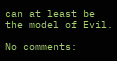can at least be the model of Evil.

No comments: